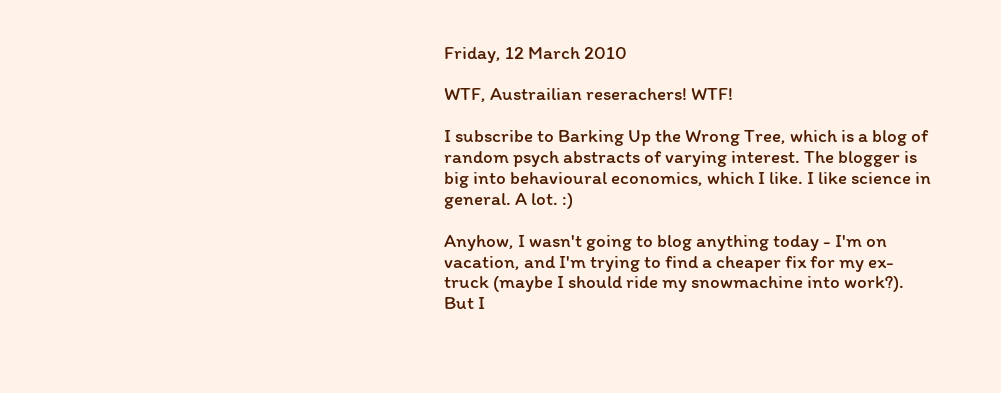Friday, 12 March 2010

WTF, Austrailian reserachers! WTF!

I subscribe to Barking Up the Wrong Tree, which is a blog of random psych abstracts of varying interest. The blogger is big into behavioural economics, which I like. I like science in general. A lot. :)

Anyhow, I wasn't going to blog anything today - I'm on vacation, and I'm trying to find a cheaper fix for my ex-truck (maybe I should ride my snowmachine into work?). But I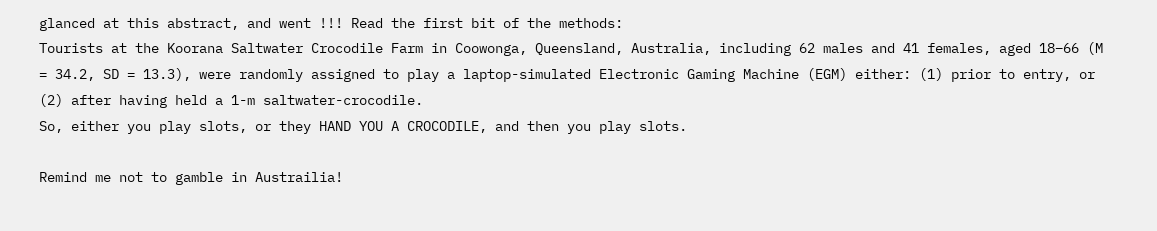glanced at this abstract, and went !!! Read the first bit of the methods:
Tourists at the Koorana Saltwater Crocodile Farm in Coowonga, Queensland, Australia, including 62 males and 41 females, aged 18–66 (M = 34.2, SD = 13.3), were randomly assigned to play a laptop-simulated Electronic Gaming Machine (EGM) either: (1) prior to entry, or (2) after having held a 1-m saltwater-crocodile.
So, either you play slots, or they HAND YOU A CROCODILE, and then you play slots.

Remind me not to gamble in Austrailia!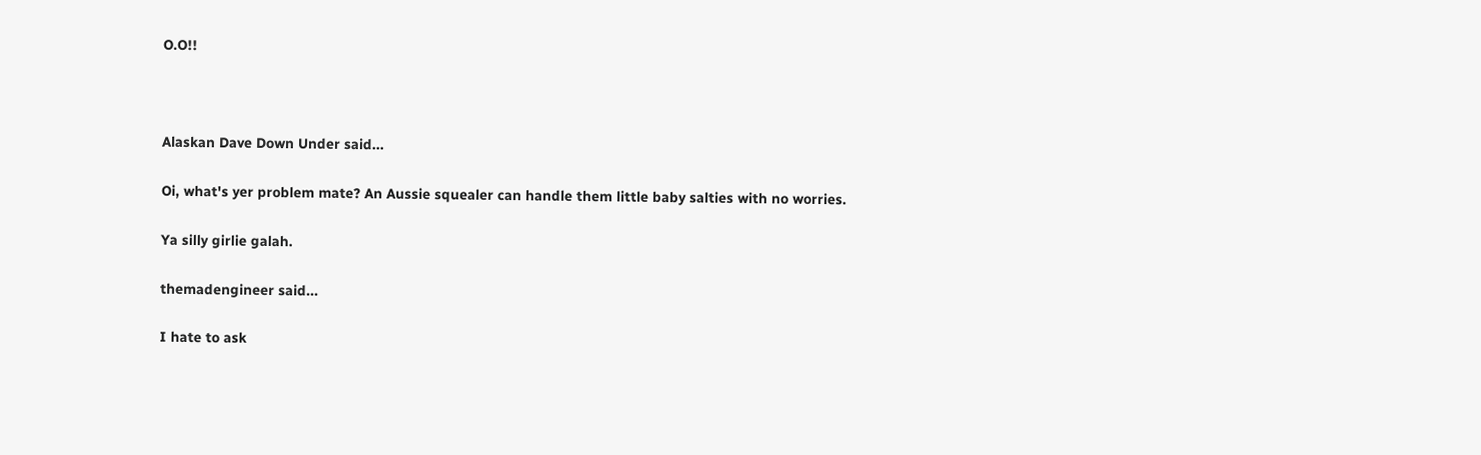O.O!!



Alaskan Dave Down Under said...

Oi, what's yer problem mate? An Aussie squealer can handle them little baby salties with no worries.

Ya silly girlie galah.

themadengineer said...

I hate to ask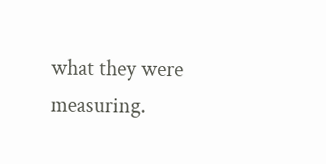what they were measuring.